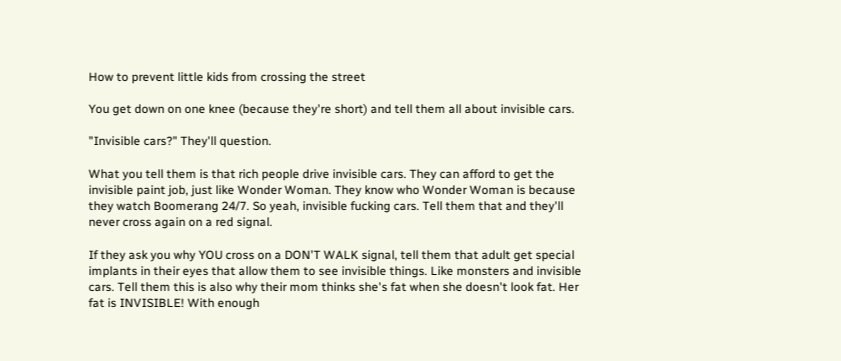How to prevent little kids from crossing the street

You get down on one knee (because they're short) and tell them all about invisible cars.

"Invisible cars?" They'll question.

What you tell them is that rich people drive invisible cars. They can afford to get the invisible paint job, just like Wonder Woman. They know who Wonder Woman is because they watch Boomerang 24/7. So yeah, invisible fucking cars. Tell them that and they'll never cross again on a red signal.

If they ask you why YOU cross on a DON'T WALK signal, tell them that adult get special implants in their eyes that allow them to see invisible things. Like monsters and invisible cars. Tell them this is also why their mom thinks she's fat when she doesn't look fat. Her fat is INVISIBLE! With enough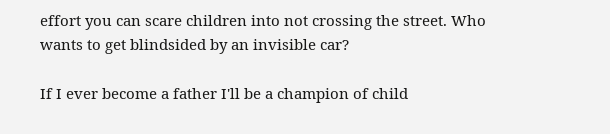effort you can scare children into not crossing the street. Who wants to get blindsided by an invisible car?

If I ever become a father I'll be a champion of child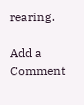rearing.

Add a Comment